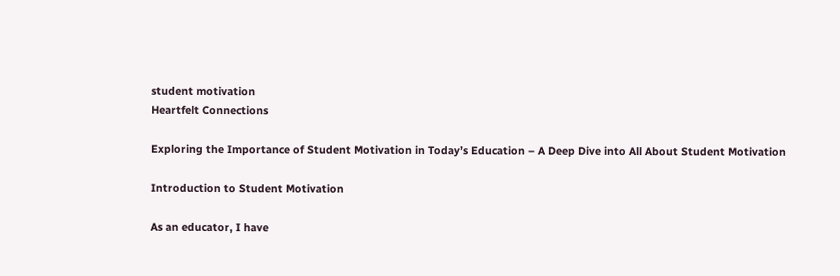student motivation
Heartfelt Connections

Exploring the Importance of Student Motivation in Today’s Education – A Deep Dive into All About Student Motivation

Introduction to Student Motivation

As an educator, I have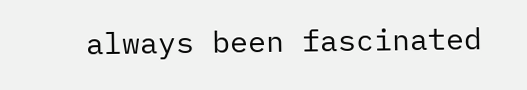always been fascinated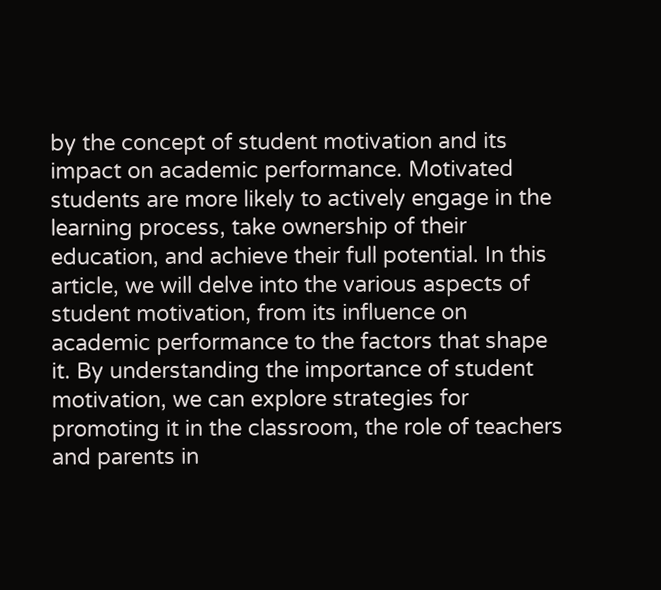by the concept of student motivation and its impact on academic performance. Motivated students are more likely to actively engage in the learning process, take ownership of their education, and achieve their full potential. In this article, we will delve into the various aspects of student motivation, from its influence on academic performance to the factors that shape it. By understanding the importance of student motivation, we can explore strategies for promoting it in the classroom, the role of teachers and parents in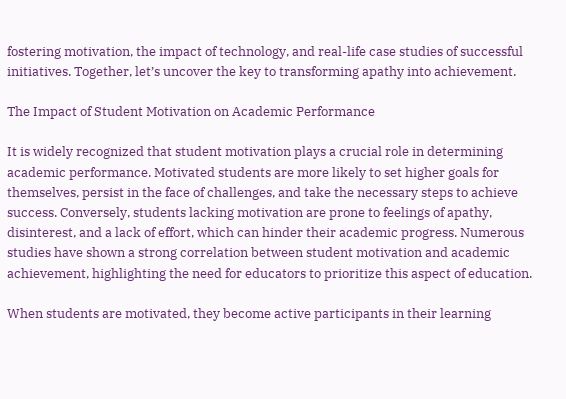fostering motivation, the impact of technology, and real-life case studies of successful initiatives. Together, let’s uncover the key to transforming apathy into achievement.

The Impact of Student Motivation on Academic Performance

It is widely recognized that student motivation plays a crucial role in determining academic performance. Motivated students are more likely to set higher goals for themselves, persist in the face of challenges, and take the necessary steps to achieve success. Conversely, students lacking motivation are prone to feelings of apathy, disinterest, and a lack of effort, which can hinder their academic progress. Numerous studies have shown a strong correlation between student motivation and academic achievement, highlighting the need for educators to prioritize this aspect of education.

When students are motivated, they become active participants in their learning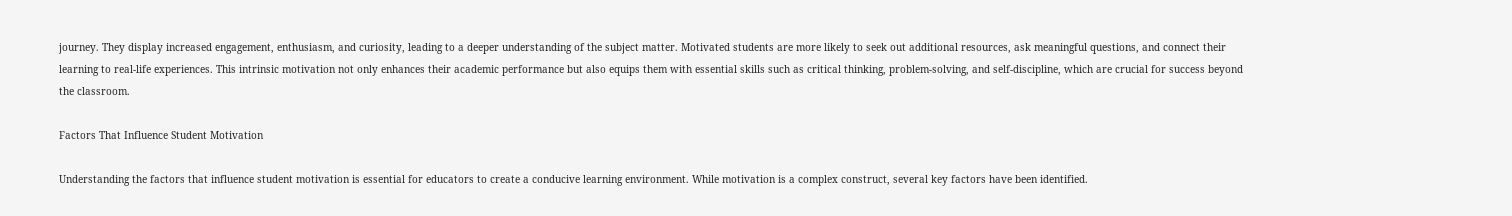journey. They display increased engagement, enthusiasm, and curiosity, leading to a deeper understanding of the subject matter. Motivated students are more likely to seek out additional resources, ask meaningful questions, and connect their learning to real-life experiences. This intrinsic motivation not only enhances their academic performance but also equips them with essential skills such as critical thinking, problem-solving, and self-discipline, which are crucial for success beyond the classroom.

Factors That Influence Student Motivation

Understanding the factors that influence student motivation is essential for educators to create a conducive learning environment. While motivation is a complex construct, several key factors have been identified.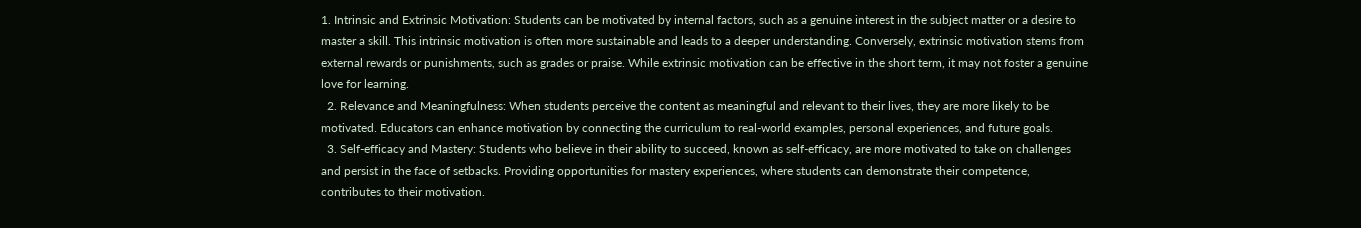1. Intrinsic and Extrinsic Motivation: Students can be motivated by internal factors, such as a genuine interest in the subject matter or a desire to master a skill. This intrinsic motivation is often more sustainable and leads to a deeper understanding. Conversely, extrinsic motivation stems from external rewards or punishments, such as grades or praise. While extrinsic motivation can be effective in the short term, it may not foster a genuine love for learning.
  2. Relevance and Meaningfulness: When students perceive the content as meaningful and relevant to their lives, they are more likely to be motivated. Educators can enhance motivation by connecting the curriculum to real-world examples, personal experiences, and future goals.
  3. Self-efficacy and Mastery: Students who believe in their ability to succeed, known as self-efficacy, are more motivated to take on challenges and persist in the face of setbacks. Providing opportunities for mastery experiences, where students can demonstrate their competence, contributes to their motivation.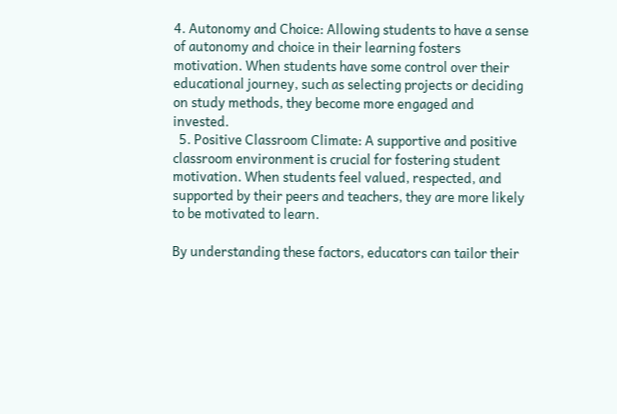4. Autonomy and Choice: Allowing students to have a sense of autonomy and choice in their learning fosters motivation. When students have some control over their educational journey, such as selecting projects or deciding on study methods, they become more engaged and invested.
  5. Positive Classroom Climate: A supportive and positive classroom environment is crucial for fostering student motivation. When students feel valued, respected, and supported by their peers and teachers, they are more likely to be motivated to learn.

By understanding these factors, educators can tailor their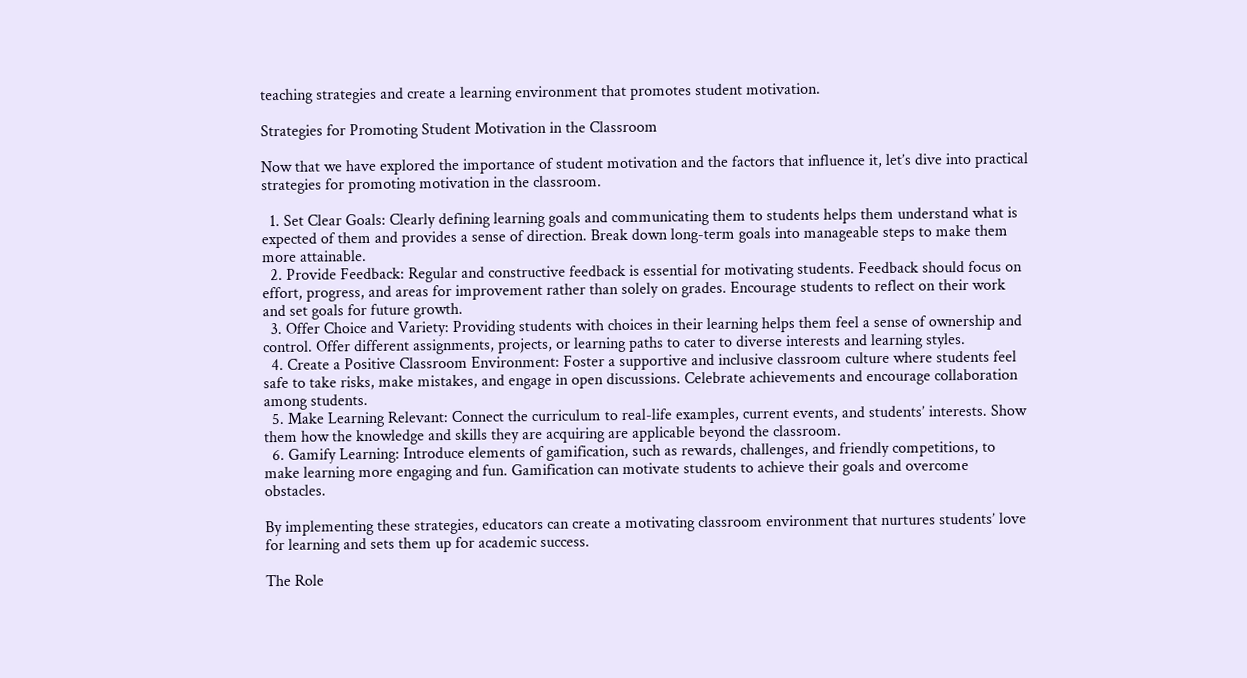teaching strategies and create a learning environment that promotes student motivation.

Strategies for Promoting Student Motivation in the Classroom

Now that we have explored the importance of student motivation and the factors that influence it, let’s dive into practical strategies for promoting motivation in the classroom.

  1. Set Clear Goals: Clearly defining learning goals and communicating them to students helps them understand what is expected of them and provides a sense of direction. Break down long-term goals into manageable steps to make them more attainable.
  2. Provide Feedback: Regular and constructive feedback is essential for motivating students. Feedback should focus on effort, progress, and areas for improvement rather than solely on grades. Encourage students to reflect on their work and set goals for future growth.
  3. Offer Choice and Variety: Providing students with choices in their learning helps them feel a sense of ownership and control. Offer different assignments, projects, or learning paths to cater to diverse interests and learning styles.
  4. Create a Positive Classroom Environment: Foster a supportive and inclusive classroom culture where students feel safe to take risks, make mistakes, and engage in open discussions. Celebrate achievements and encourage collaboration among students.
  5. Make Learning Relevant: Connect the curriculum to real-life examples, current events, and students’ interests. Show them how the knowledge and skills they are acquiring are applicable beyond the classroom.
  6. Gamify Learning: Introduce elements of gamification, such as rewards, challenges, and friendly competitions, to make learning more engaging and fun. Gamification can motivate students to achieve their goals and overcome obstacles.

By implementing these strategies, educators can create a motivating classroom environment that nurtures students’ love for learning and sets them up for academic success.

The Role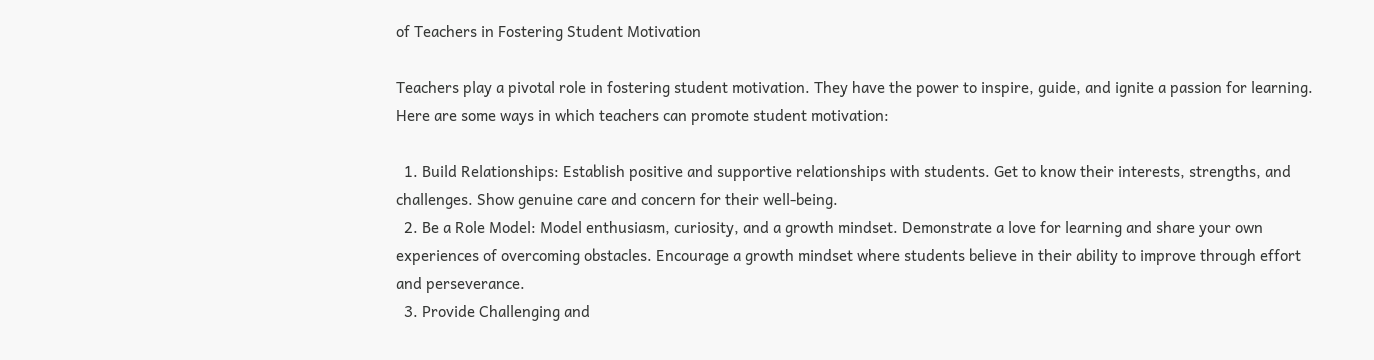of Teachers in Fostering Student Motivation

Teachers play a pivotal role in fostering student motivation. They have the power to inspire, guide, and ignite a passion for learning. Here are some ways in which teachers can promote student motivation:

  1. Build Relationships: Establish positive and supportive relationships with students. Get to know their interests, strengths, and challenges. Show genuine care and concern for their well-being.
  2. Be a Role Model: Model enthusiasm, curiosity, and a growth mindset. Demonstrate a love for learning and share your own experiences of overcoming obstacles. Encourage a growth mindset where students believe in their ability to improve through effort and perseverance.
  3. Provide Challenging and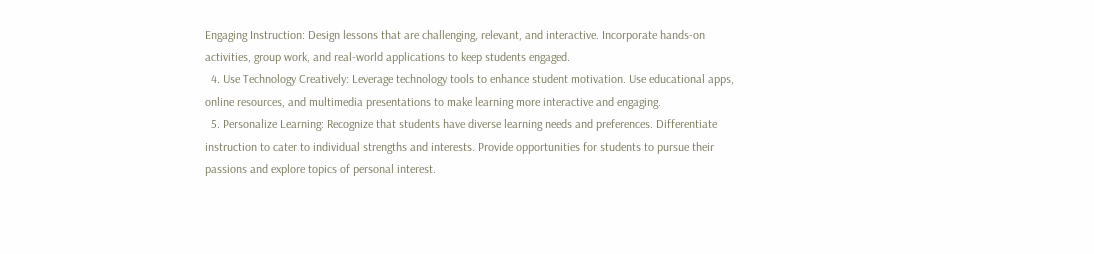Engaging Instruction: Design lessons that are challenging, relevant, and interactive. Incorporate hands-on activities, group work, and real-world applications to keep students engaged.
  4. Use Technology Creatively: Leverage technology tools to enhance student motivation. Use educational apps, online resources, and multimedia presentations to make learning more interactive and engaging.
  5. Personalize Learning: Recognize that students have diverse learning needs and preferences. Differentiate instruction to cater to individual strengths and interests. Provide opportunities for students to pursue their passions and explore topics of personal interest.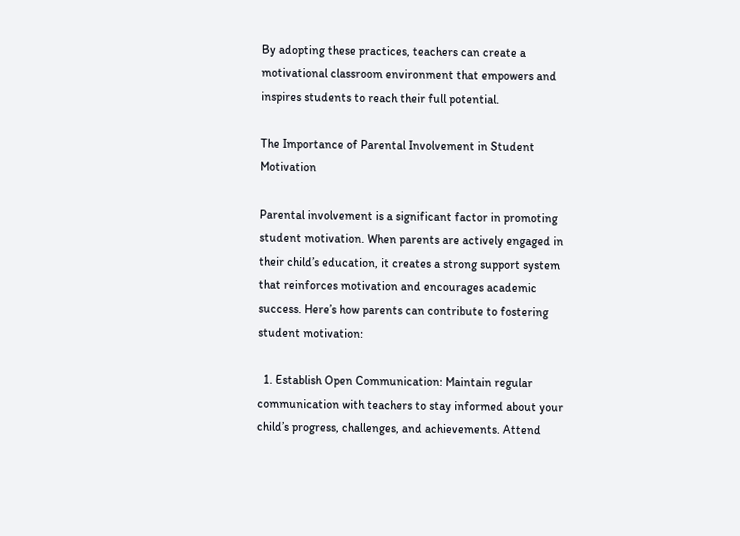By adopting these practices, teachers can create a motivational classroom environment that empowers and inspires students to reach their full potential.

The Importance of Parental Involvement in Student Motivation

Parental involvement is a significant factor in promoting student motivation. When parents are actively engaged in their child’s education, it creates a strong support system that reinforces motivation and encourages academic success. Here’s how parents can contribute to fostering student motivation:

  1. Establish Open Communication: Maintain regular communication with teachers to stay informed about your child’s progress, challenges, and achievements. Attend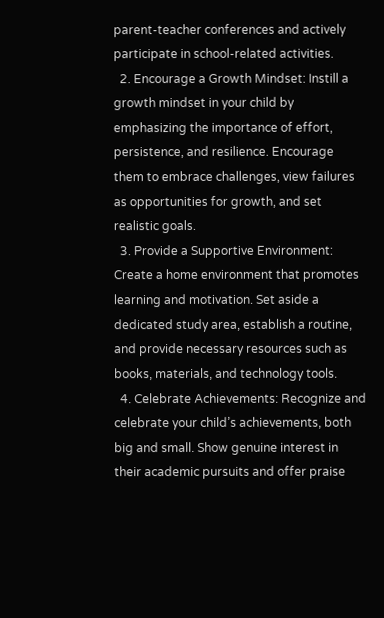parent-teacher conferences and actively participate in school-related activities.
  2. Encourage a Growth Mindset: Instill a growth mindset in your child by emphasizing the importance of effort, persistence, and resilience. Encourage them to embrace challenges, view failures as opportunities for growth, and set realistic goals.
  3. Provide a Supportive Environment: Create a home environment that promotes learning and motivation. Set aside a dedicated study area, establish a routine, and provide necessary resources such as books, materials, and technology tools.
  4. Celebrate Achievements: Recognize and celebrate your child’s achievements, both big and small. Show genuine interest in their academic pursuits and offer praise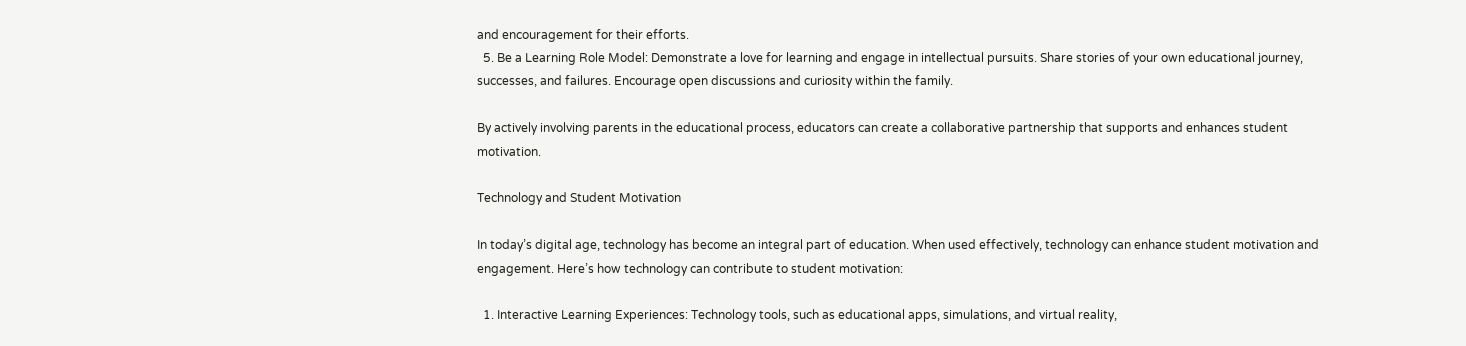and encouragement for their efforts.
  5. Be a Learning Role Model: Demonstrate a love for learning and engage in intellectual pursuits. Share stories of your own educational journey, successes, and failures. Encourage open discussions and curiosity within the family.

By actively involving parents in the educational process, educators can create a collaborative partnership that supports and enhances student motivation.

Technology and Student Motivation

In today’s digital age, technology has become an integral part of education. When used effectively, technology can enhance student motivation and engagement. Here’s how technology can contribute to student motivation:

  1. Interactive Learning Experiences: Technology tools, such as educational apps, simulations, and virtual reality,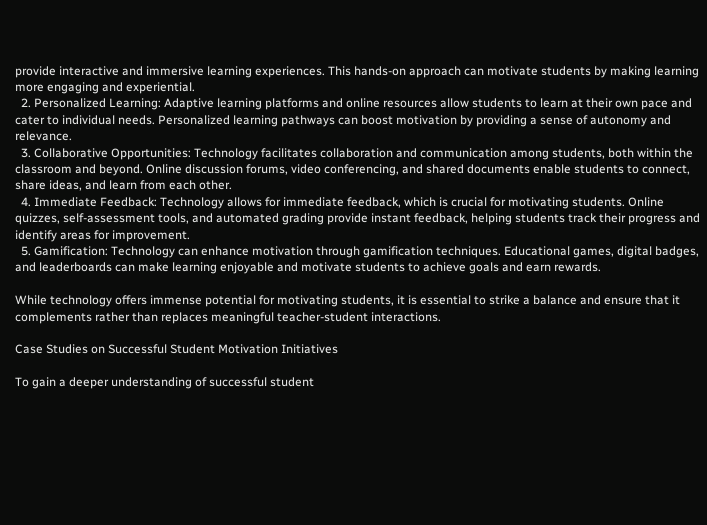provide interactive and immersive learning experiences. This hands-on approach can motivate students by making learning more engaging and experiential.
  2. Personalized Learning: Adaptive learning platforms and online resources allow students to learn at their own pace and cater to individual needs. Personalized learning pathways can boost motivation by providing a sense of autonomy and relevance.
  3. Collaborative Opportunities: Technology facilitates collaboration and communication among students, both within the classroom and beyond. Online discussion forums, video conferencing, and shared documents enable students to connect, share ideas, and learn from each other.
  4. Immediate Feedback: Technology allows for immediate feedback, which is crucial for motivating students. Online quizzes, self-assessment tools, and automated grading provide instant feedback, helping students track their progress and identify areas for improvement.
  5. Gamification: Technology can enhance motivation through gamification techniques. Educational games, digital badges, and leaderboards can make learning enjoyable and motivate students to achieve goals and earn rewards.

While technology offers immense potential for motivating students, it is essential to strike a balance and ensure that it complements rather than replaces meaningful teacher-student interactions.

Case Studies on Successful Student Motivation Initiatives

To gain a deeper understanding of successful student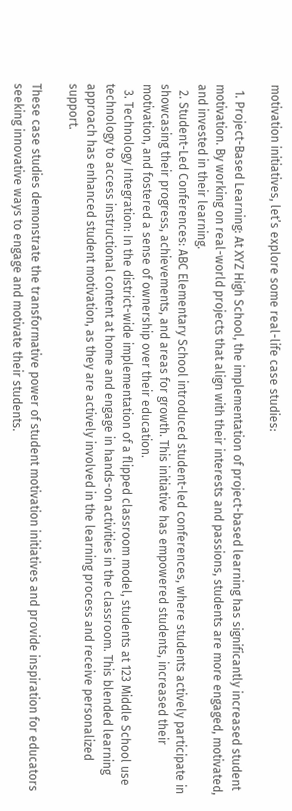motivation initiatives, let’s explore some real-life case studies:

  1. Project-Based Learning: At XYZ High School, the implementation of project-based learning has significantly increased student motivation. By working on real-world projects that align with their interests and passions, students are more engaged, motivated, and invested in their learning.
  2. Student-Led Conferences: ABC Elementary School introduced student-led conferences, where students actively participate in showcasing their progress, achievements, and areas for growth. This initiative has empowered students, increased their motivation, and fostered a sense of ownership over their education.
  3. Technology Integration: In the district-wide implementation of a flipped classroom model, students at 123 Middle School use technology to access instructional content at home and engage in hands-on activities in the classroom. This blended learning approach has enhanced student motivation, as they are actively involved in the learning process and receive personalized support.

These case studies demonstrate the transformative power of student motivation initiatives and provide inspiration for educators seeking innovative ways to engage and motivate their students.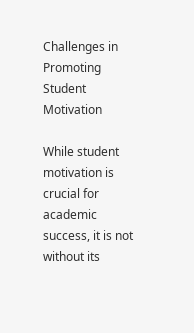Challenges in Promoting Student Motivation

While student motivation is crucial for academic success, it is not without its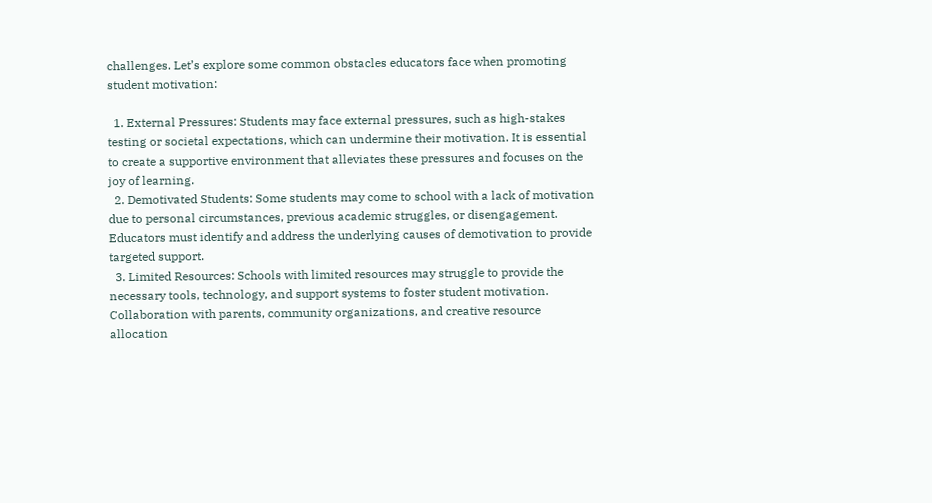challenges. Let’s explore some common obstacles educators face when promoting student motivation:

  1. External Pressures: Students may face external pressures, such as high-stakes testing or societal expectations, which can undermine their motivation. It is essential to create a supportive environment that alleviates these pressures and focuses on the joy of learning.
  2. Demotivated Students: Some students may come to school with a lack of motivation due to personal circumstances, previous academic struggles, or disengagement. Educators must identify and address the underlying causes of demotivation to provide targeted support.
  3. Limited Resources: Schools with limited resources may struggle to provide the necessary tools, technology, and support systems to foster student motivation. Collaboration with parents, community organizations, and creative resource allocation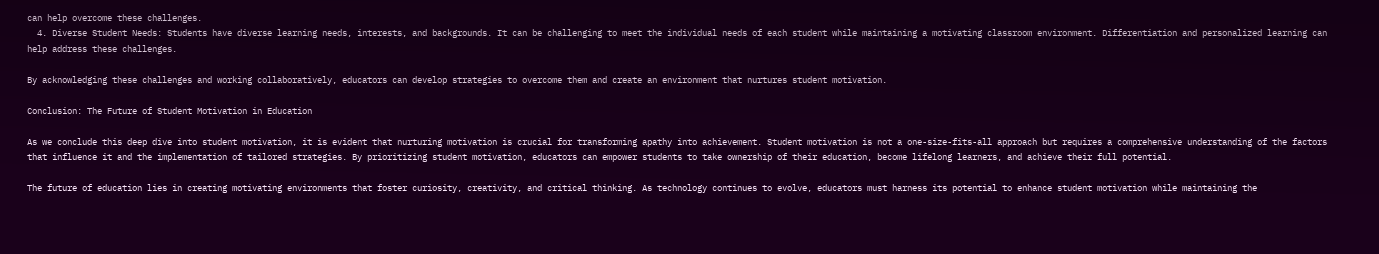can help overcome these challenges.
  4. Diverse Student Needs: Students have diverse learning needs, interests, and backgrounds. It can be challenging to meet the individual needs of each student while maintaining a motivating classroom environment. Differentiation and personalized learning can help address these challenges.

By acknowledging these challenges and working collaboratively, educators can develop strategies to overcome them and create an environment that nurtures student motivation.

Conclusion: The Future of Student Motivation in Education

As we conclude this deep dive into student motivation, it is evident that nurturing motivation is crucial for transforming apathy into achievement. Student motivation is not a one-size-fits-all approach but requires a comprehensive understanding of the factors that influence it and the implementation of tailored strategies. By prioritizing student motivation, educators can empower students to take ownership of their education, become lifelong learners, and achieve their full potential.

The future of education lies in creating motivating environments that foster curiosity, creativity, and critical thinking. As technology continues to evolve, educators must harness its potential to enhance student motivation while maintaining the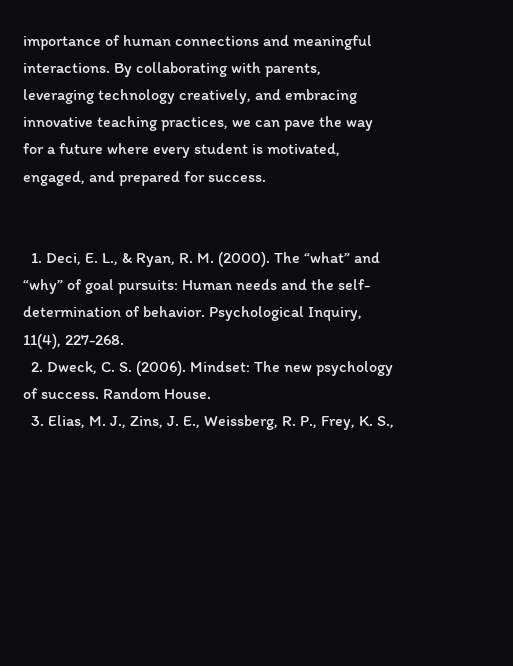importance of human connections and meaningful interactions. By collaborating with parents, leveraging technology creatively, and embracing innovative teaching practices, we can pave the way for a future where every student is motivated, engaged, and prepared for success.


  1. Deci, E. L., & Ryan, R. M. (2000). The “what” and “why” of goal pursuits: Human needs and the self-determination of behavior. Psychological Inquiry, 11(4), 227-268.
  2. Dweck, C. S. (2006). Mindset: The new psychology of success. Random House.
  3. Elias, M. J., Zins, J. E., Weissberg, R. P., Frey, K. S.,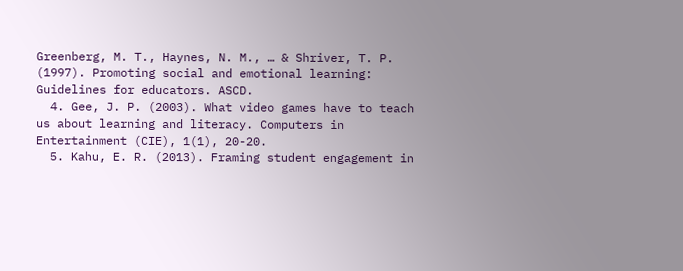Greenberg, M. T., Haynes, N. M., … & Shriver, T. P. (1997). Promoting social and emotional learning: Guidelines for educators. ASCD.
  4. Gee, J. P. (2003). What video games have to teach us about learning and literacy. Computers in Entertainment (CIE), 1(1), 20-20.
  5. Kahu, E. R. (2013). Framing student engagement in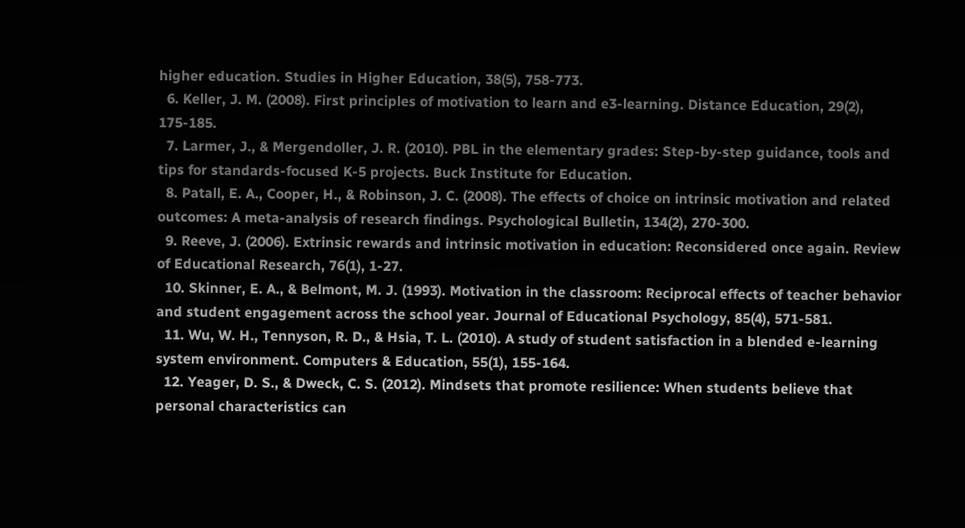higher education. Studies in Higher Education, 38(5), 758-773.
  6. Keller, J. M. (2008). First principles of motivation to learn and e3-learning. Distance Education, 29(2), 175-185.
  7. Larmer, J., & Mergendoller, J. R. (2010). PBL in the elementary grades: Step-by-step guidance, tools and tips for standards-focused K-5 projects. Buck Institute for Education.
  8. Patall, E. A., Cooper, H., & Robinson, J. C. (2008). The effects of choice on intrinsic motivation and related outcomes: A meta-analysis of research findings. Psychological Bulletin, 134(2), 270-300.
  9. Reeve, J. (2006). Extrinsic rewards and intrinsic motivation in education: Reconsidered once again. Review of Educational Research, 76(1), 1-27.
  10. Skinner, E. A., & Belmont, M. J. (1993). Motivation in the classroom: Reciprocal effects of teacher behavior and student engagement across the school year. Journal of Educational Psychology, 85(4), 571-581.
  11. Wu, W. H., Tennyson, R. D., & Hsia, T. L. (2010). A study of student satisfaction in a blended e-learning system environment. Computers & Education, 55(1), 155-164.
  12. Yeager, D. S., & Dweck, C. S. (2012). Mindsets that promote resilience: When students believe that personal characteristics can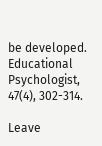be developed. Educational Psychologist, 47(4), 302-314.

Leave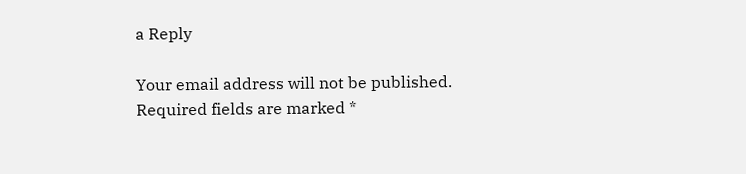a Reply

Your email address will not be published. Required fields are marked *